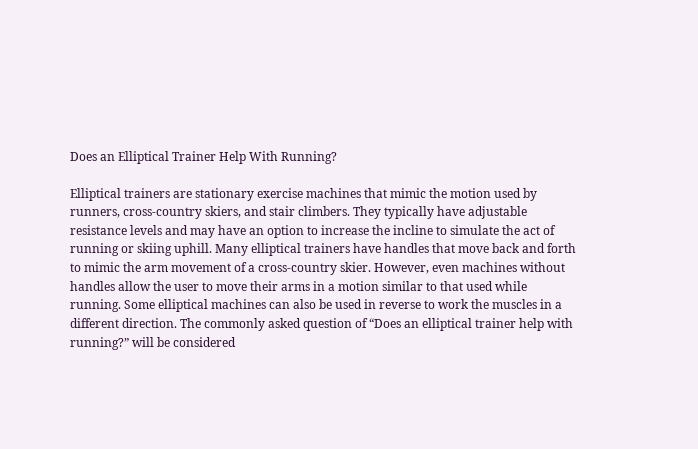Does an Elliptical Trainer Help With Running?

Elliptical trainers are stationary exercise machines that mimic the motion used by runners, cross-country skiers, and stair climbers. They typically have adjustable resistance levels and may have an option to increase the incline to simulate the act of running or skiing uphill. Many elliptical trainers have handles that move back and forth to mimic the arm movement of a cross-country skier. However, even machines without handles allow the user to move their arms in a motion similar to that used while running. Some elliptical machines can also be used in reverse to work the muscles in a different direction. The commonly asked question of “Does an elliptical trainer help with running?” will be considered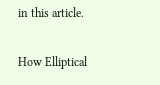in this article.

How Elliptical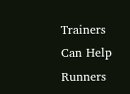Trainers Can Help Runners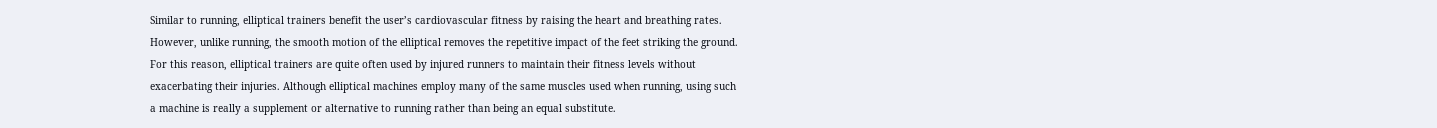Similar to running, elliptical trainers benefit the user’s cardiovascular fitness by raising the heart and breathing rates. However, unlike running, the smooth motion of the elliptical removes the repetitive impact of the feet striking the ground. For this reason, elliptical trainers are quite often used by injured runners to maintain their fitness levels without exacerbating their injuries. Although elliptical machines employ many of the same muscles used when running, using such a machine is really a supplement or alternative to running rather than being an equal substitute.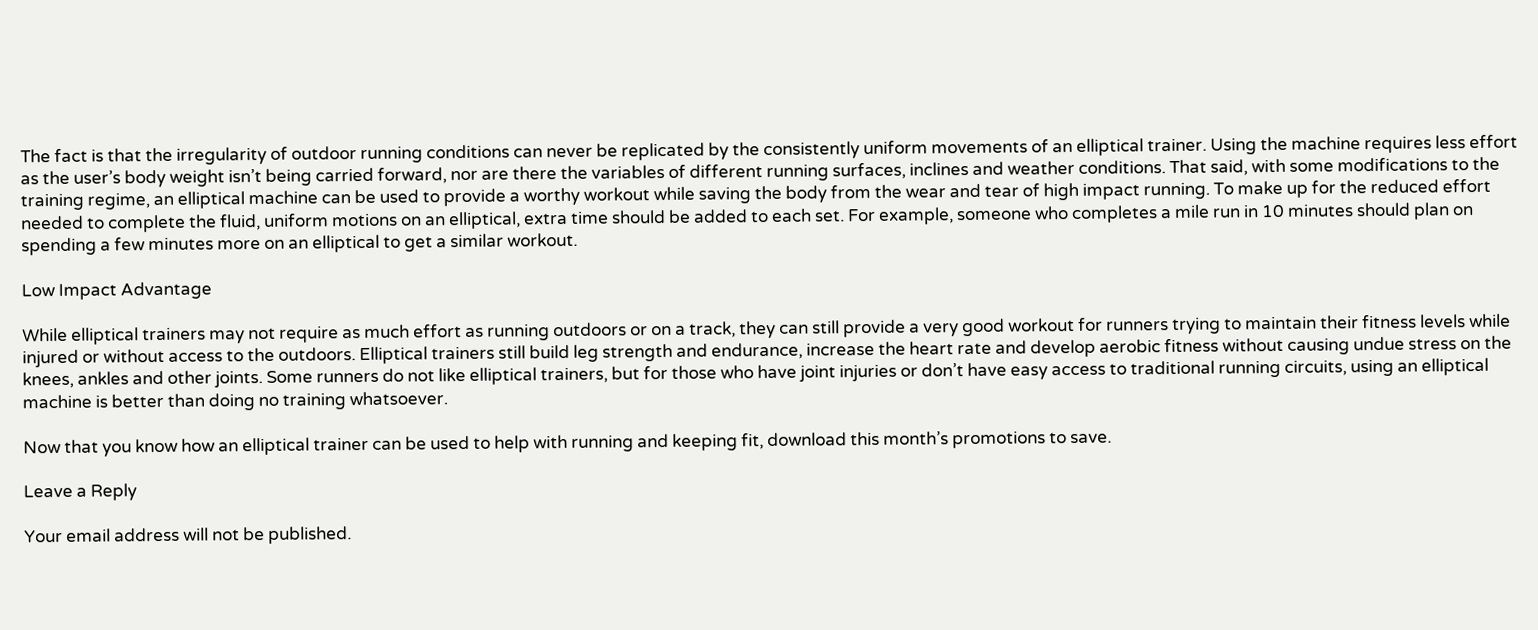The fact is that the irregularity of outdoor running conditions can never be replicated by the consistently uniform movements of an elliptical trainer. Using the machine requires less effort as the user’s body weight isn’t being carried forward, nor are there the variables of different running surfaces, inclines and weather conditions. That said, with some modifications to the training regime, an elliptical machine can be used to provide a worthy workout while saving the body from the wear and tear of high impact running. To make up for the reduced effort needed to complete the fluid, uniform motions on an elliptical, extra time should be added to each set. For example, someone who completes a mile run in 10 minutes should plan on spending a few minutes more on an elliptical to get a similar workout.

Low Impact Advantage

While elliptical trainers may not require as much effort as running outdoors or on a track, they can still provide a very good workout for runners trying to maintain their fitness levels while injured or without access to the outdoors. Elliptical trainers still build leg strength and endurance, increase the heart rate and develop aerobic fitness without causing undue stress on the knees, ankles and other joints. Some runners do not like elliptical trainers, but for those who have joint injuries or don’t have easy access to traditional running circuits, using an elliptical machine is better than doing no training whatsoever.

Now that you know how an elliptical trainer can be used to help with running and keeping fit, download this month’s promotions to save.

Leave a Reply

Your email address will not be published.